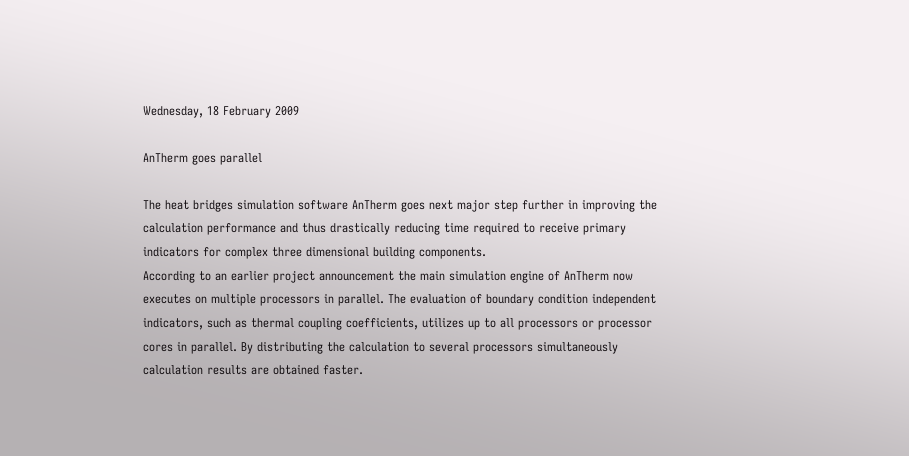Wednesday, 18 February 2009

AnTherm goes parallel

The heat bridges simulation software AnTherm goes next major step further in improving the calculation performance and thus drastically reducing time required to receive primary indicators for complex three dimensional building components.
According to an earlier project announcement the main simulation engine of AnTherm now executes on multiple processors in parallel. The evaluation of boundary condition independent indicators, such as thermal coupling coefficients, utilizes up to all processors or processor cores in parallel. By distributing the calculation to several processors simultaneously calculation results are obtained faster.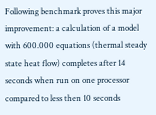Following benchmark proves this major improvement: a calculation of a model with 600.000 equations (thermal steady state heat flow) completes after 14 seconds when run on one processor compared to less then 10 seconds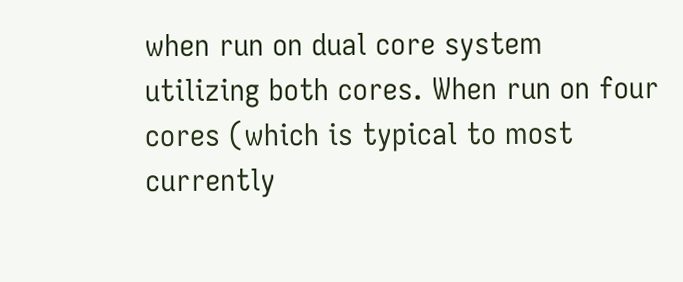when run on dual core system utilizing both cores. When run on four cores (which is typical to most currently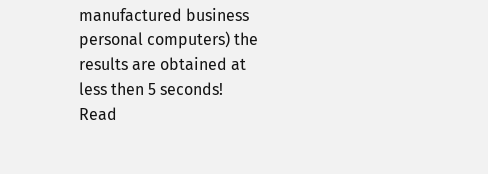manufactured business personal computers) the results are obtained at less then 5 seconds!
Read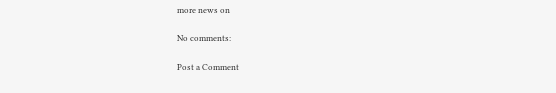more news on

No comments:

Post a Comment